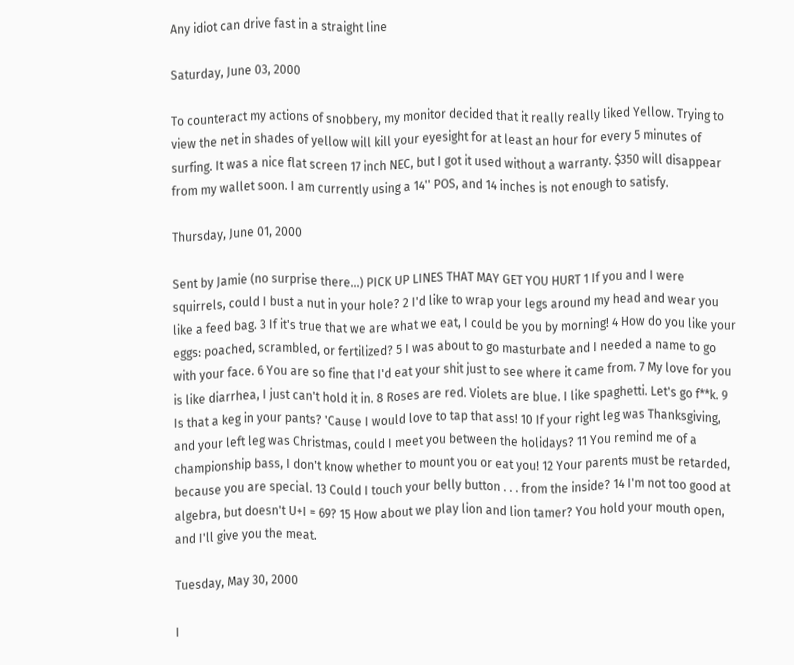Any idiot can drive fast in a straight line

Saturday, June 03, 2000

To counteract my actions of snobbery, my monitor decided that it really really liked Yellow. Trying to view the net in shades of yellow will kill your eyesight for at least an hour for every 5 minutes of surfing. It was a nice flat screen 17 inch NEC, but I got it used without a warranty. $350 will disappear from my wallet soon. I am currently using a 14'' POS, and 14 inches is not enough to satisfy.

Thursday, June 01, 2000

Sent by Jamie (no surprise there...) PICK UP LINES THAT MAY GET YOU HURT 1 If you and I were squirrels, could I bust a nut in your hole? 2 I'd like to wrap your legs around my head and wear you like a feed bag. 3 If it's true that we are what we eat, I could be you by morning! 4 How do you like your eggs: poached, scrambled, or fertilized? 5 I was about to go masturbate and I needed a name to go with your face. 6 You are so fine that I'd eat your shit just to see where it came from. 7 My love for you is like diarrhea, I just can't hold it in. 8 Roses are red. Violets are blue. I like spaghetti. Let's go f**k. 9 Is that a keg in your pants? 'Cause I would love to tap that ass! 10 If your right leg was Thanksgiving, and your left leg was Christmas, could I meet you between the holidays? 11 You remind me of a championship bass, I don't know whether to mount you or eat you! 12 Your parents must be retarded, because you are special. 13 Could I touch your belly button . . . from the inside? 14 I'm not too good at algebra, but doesn't U+I = 69? 15 How about we play lion and lion tamer? You hold your mouth open, and I'll give you the meat.

Tuesday, May 30, 2000

I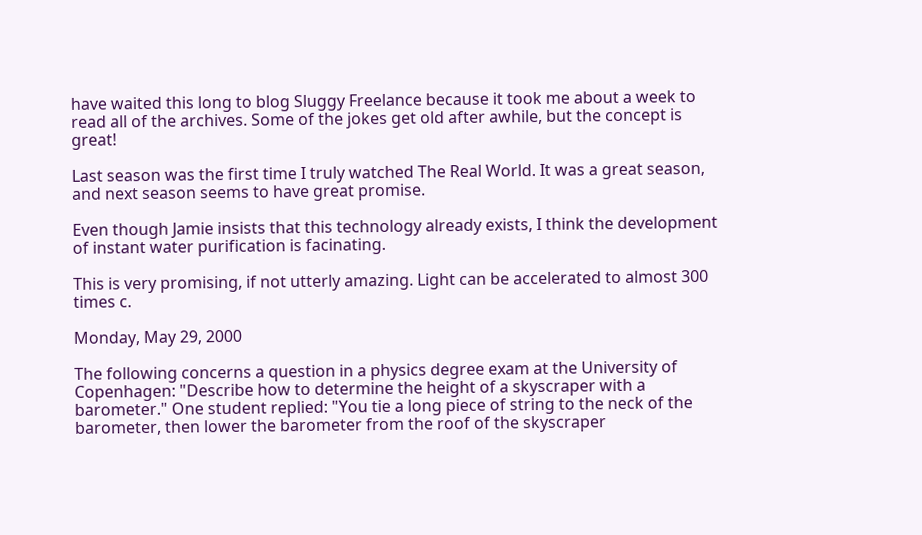have waited this long to blog Sluggy Freelance because it took me about a week to read all of the archives. Some of the jokes get old after awhile, but the concept is great!

Last season was the first time I truly watched The Real World. It was a great season, and next season seems to have great promise.

Even though Jamie insists that this technology already exists, I think the development of instant water purification is facinating.

This is very promising, if not utterly amazing. Light can be accelerated to almost 300 times c.

Monday, May 29, 2000

The following concerns a question in a physics degree exam at the University of Copenhagen: "Describe how to determine the height of a skyscraper with a barometer." One student replied: "You tie a long piece of string to the neck of the barometer, then lower the barometer from the roof of the skyscraper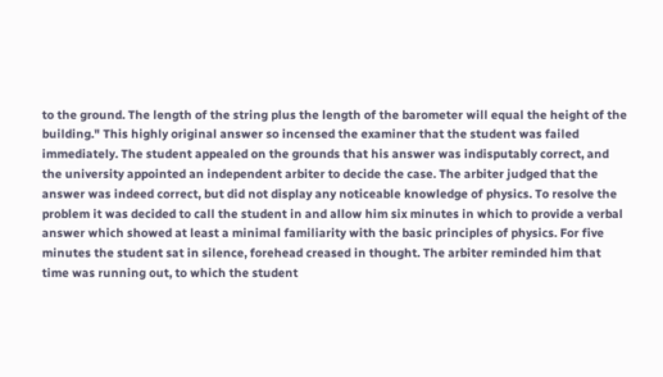to the ground. The length of the string plus the length of the barometer will equal the height of the building." This highly original answer so incensed the examiner that the student was failed immediately. The student appealed on the grounds that his answer was indisputably correct, and the university appointed an independent arbiter to decide the case. The arbiter judged that the answer was indeed correct, but did not display any noticeable knowledge of physics. To resolve the problem it was decided to call the student in and allow him six minutes in which to provide a verbal answer which showed at least a minimal familiarity with the basic principles of physics. For five minutes the student sat in silence, forehead creased in thought. The arbiter reminded him that time was running out, to which the student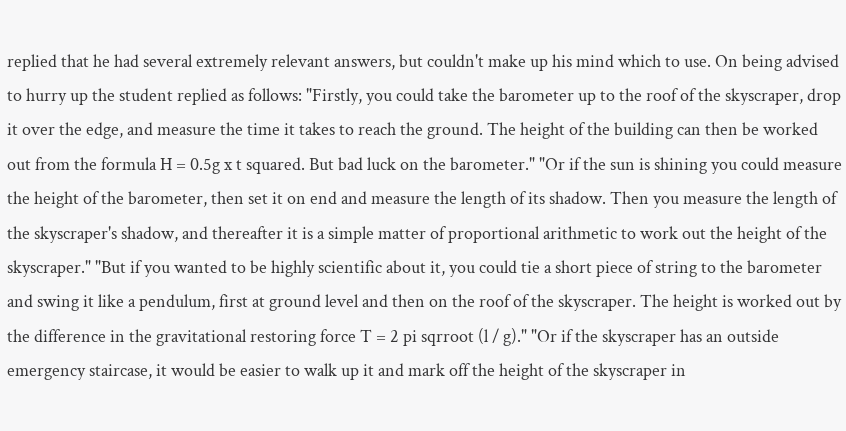replied that he had several extremely relevant answers, but couldn't make up his mind which to use. On being advised to hurry up the student replied as follows: "Firstly, you could take the barometer up to the roof of the skyscraper, drop it over the edge, and measure the time it takes to reach the ground. The height of the building can then be worked out from the formula H = 0.5g x t squared. But bad luck on the barometer." "Or if the sun is shining you could measure the height of the barometer, then set it on end and measure the length of its shadow. Then you measure the length of the skyscraper's shadow, and thereafter it is a simple matter of proportional arithmetic to work out the height of the skyscraper." "But if you wanted to be highly scientific about it, you could tie a short piece of string to the barometer and swing it like a pendulum, first at ground level and then on the roof of the skyscraper. The height is worked out by the difference in the gravitational restoring force T = 2 pi sqrroot (l / g)." "Or if the skyscraper has an outside emergency staircase, it would be easier to walk up it and mark off the height of the skyscraper in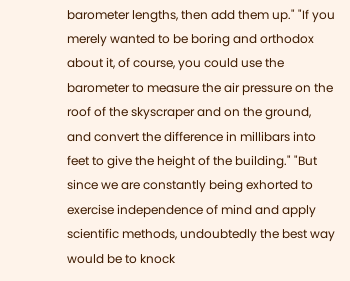barometer lengths, then add them up." "If you merely wanted to be boring and orthodox about it, of course, you could use the barometer to measure the air pressure on the roof of the skyscraper and on the ground, and convert the difference in millibars into feet to give the height of the building." "But since we are constantly being exhorted to exercise independence of mind and apply scientific methods, undoubtedly the best way would be to knock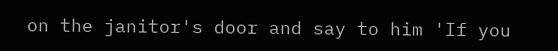on the janitor's door and say to him 'If you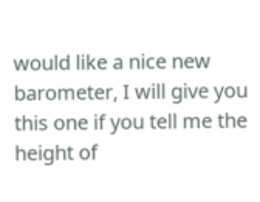would like a nice new barometer, I will give you this one if you tell me the height of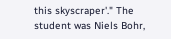this skyscraper'." The student was Niels Bohr,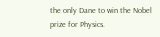the only Dane to win the Nobel prize for Physics.